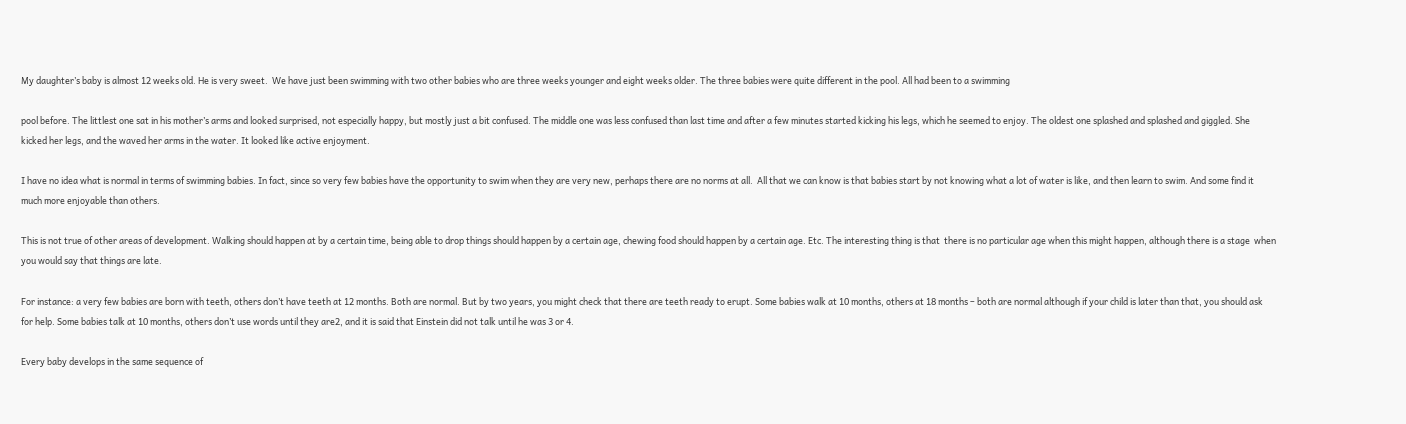My daughter’s baby is almost 12 weeks old. He is very sweet.  We have just been swimming with two other babies who are three weeks younger and eight weeks older. The three babies were quite different in the pool. All had been to a swimming

pool before. The littlest one sat in his mother’s arms and looked surprised, not especially happy, but mostly just a bit confused. The middle one was less confused than last time and after a few minutes started kicking his legs, which he seemed to enjoy. The oldest one splashed and splashed and giggled. She kicked her legs, and the waved her arms in the water. It looked like active enjoyment.

I have no idea what is normal in terms of swimming babies. In fact, since so very few babies have the opportunity to swim when they are very new, perhaps there are no norms at all.  All that we can know is that babies start by not knowing what a lot of water is like, and then learn to swim. And some find it much more enjoyable than others.

This is not true of other areas of development. Walking should happen at by a certain time, being able to drop things should happen by a certain age, chewing food should happen by a certain age. Etc. The interesting thing is that  there is no particular age when this might happen, although there is a stage  when you would say that things are late.

For instance: a very few babies are born with teeth, others don’t have teeth at 12 months. Both are normal. But by two years, you might check that there are teeth ready to erupt. Some babies walk at 10 months, others at 18 months – both are normal although if your child is later than that, you should ask for help. Some babies talk at 10 months, others don’t use words until they are2, and it is said that Einstein did not talk until he was 3 or 4.

Every baby develops in the same sequence of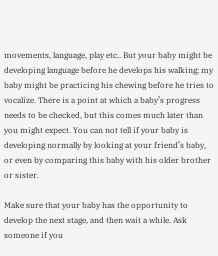movements, language, play etc.. But your baby might be developing language before he develops his walking; my baby might be practicing his chewing before he tries to vocalize. There is a point at which a baby’s progress needs to be checked, but this comes much later than you might expect. You can not tell if your baby is developing normally by looking at your friend’s baby, or even by comparing this baby with his older brother or sister.

Make sure that your baby has the opportunity to develop the next stage, and then wait a while. Ask someone if you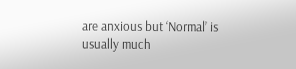are anxious but ‘Normal’ is usually much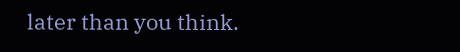later than you think.